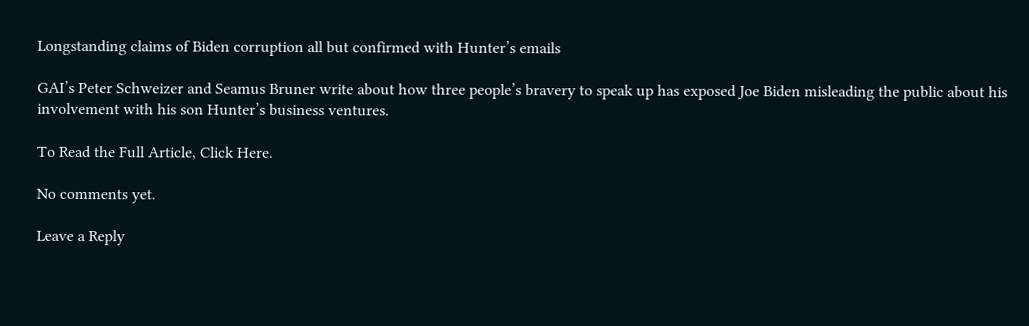Longstanding claims of Biden corruption all but confirmed with Hunter’s emails

GAI’s Peter Schweizer and Seamus Bruner write about how three people’s bravery to speak up has exposed Joe Biden misleading the public about his involvement with his son Hunter’s business ventures.

To Read the Full Article, Click Here.

No comments yet.

Leave a Reply